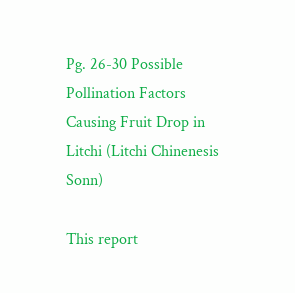Pg. 26-30 Possible Pollination Factors Causing Fruit Drop in Litchi (Litchi Chinenesis Sonn)

This report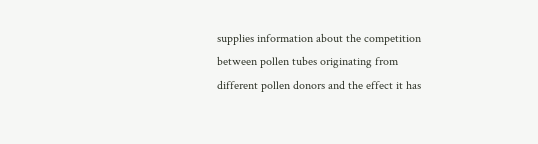supplies information about the competition between pollen tubes originating from different pollen donors and the effect it has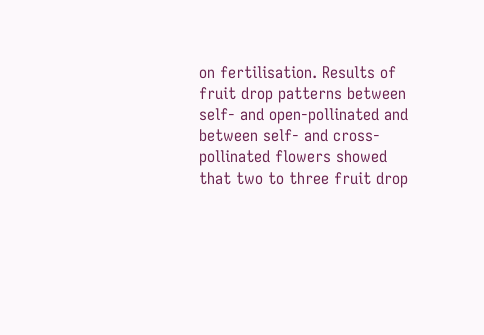on fertilisation. Results of fruit drop patterns between self- and open-pollinated and between self- and cross-pollinated flowers showed that two to three fruit drop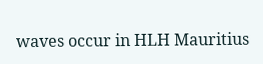waves occur in HLH Mauritius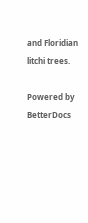and Floridian litchi trees.

Powered by BetterDocs